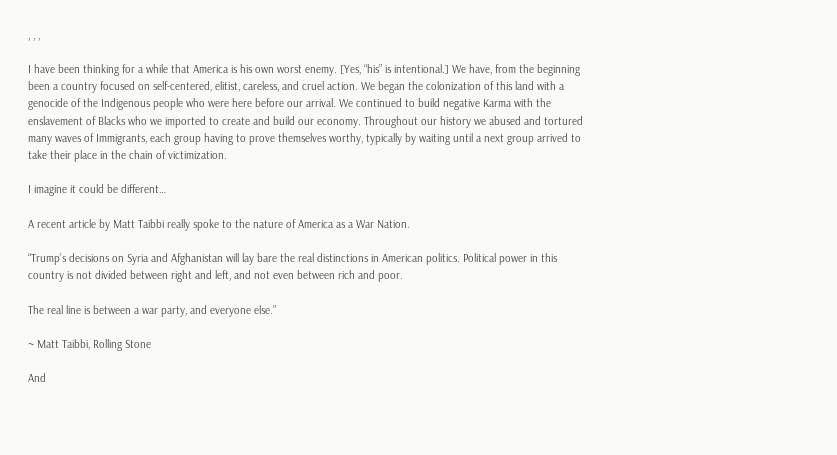, , ,

I have been thinking for a while that America is his own worst enemy. [Yes, “his” is intentional.] We have, from the beginning been a country focused on self-centered, elitist, careless, and cruel action. We began the colonization of this land with a genocide of the Indigenous people who were here before our arrival. We continued to build negative Karma with the enslavement of Blacks who we imported to create and build our economy. Throughout our history we abused and tortured many waves of Immigrants, each group having to prove themselves worthy, typically by waiting until a next group arrived to take their place in the chain of victimization.

I imagine it could be different…

A recent article by Matt Taibbi really spoke to the nature of America as a War Nation.

“Trump’s decisions on Syria and Afghanistan will lay bare the real distinctions in American politics. Political power in this country is not divided between right and left, and not even between rich and poor.

The real line is between a war party, and everyone else.”

~ Matt Taibbi, Rolling Stone

And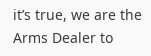it’s true, we are the Arms Dealer to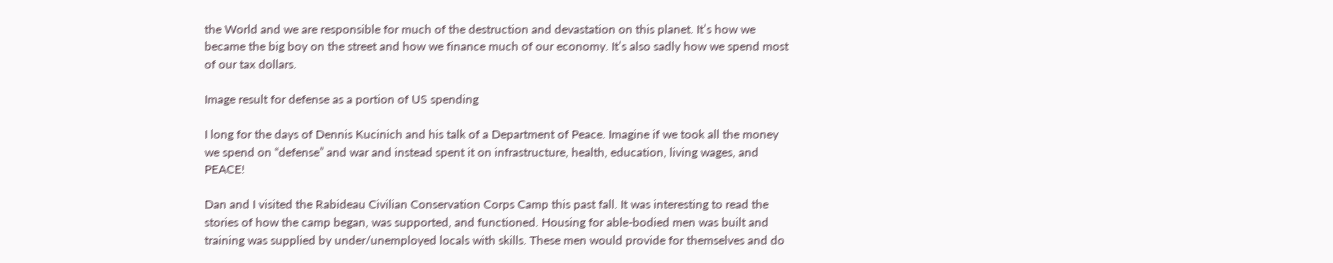the World and we are responsible for much of the destruction and devastation on this planet. It’s how we became the big boy on the street and how we finance much of our economy. It’s also sadly how we spend most of our tax dollars.

Image result for defense as a portion of US spending

I long for the days of Dennis Kucinich and his talk of a Department of Peace. Imagine if we took all the money we spend on “defense” and war and instead spent it on infrastructure, health, education, living wages, and PEACE!

Dan and I visited the Rabideau Civilian Conservation Corps Camp this past fall. It was interesting to read the stories of how the camp began, was supported, and functioned. Housing for able-bodied men was built and training was supplied by under/unemployed locals with skills. These men would provide for themselves and do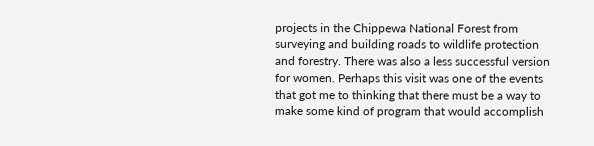projects in the Chippewa National Forest from surveying and building roads to wildlife protection and forestry. There was also a less successful version for women. Perhaps this visit was one of the events that got me to thinking that there must be a way to make some kind of program that would accomplish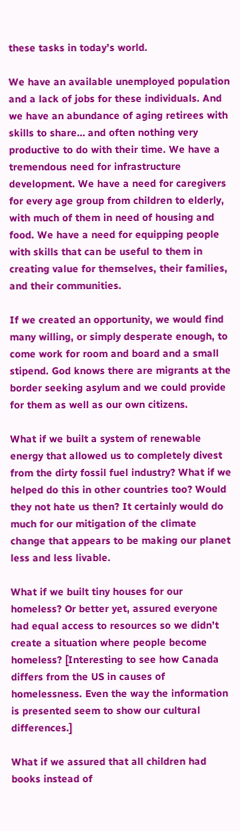these tasks in today’s world.

We have an available unemployed population and a lack of jobs for these individuals. And we have an abundance of aging retirees with skills to share… and often nothing very productive to do with their time. We have a tremendous need for infrastructure development. We have a need for caregivers for every age group from children to elderly, with much of them in need of housing and food. We have a need for equipping people with skills that can be useful to them in creating value for themselves, their families, and their communities.

If we created an opportunity, we would find many willing, or simply desperate enough, to come work for room and board and a small stipend. God knows there are migrants at the border seeking asylum and we could provide for them as well as our own citizens.

What if we built a system of renewable energy that allowed us to completely divest from the dirty fossil fuel industry? What if we helped do this in other countries too? Would they not hate us then? It certainly would do much for our mitigation of the climate change that appears to be making our planet less and less livable.

What if we built tiny houses for our homeless? Or better yet, assured everyone had equal access to resources so we didn’t create a situation where people become homeless? [Interesting to see how Canada differs from the US in causes of homelessness. Even the way the information is presented seem to show our cultural differences.]

What if we assured that all children had books instead of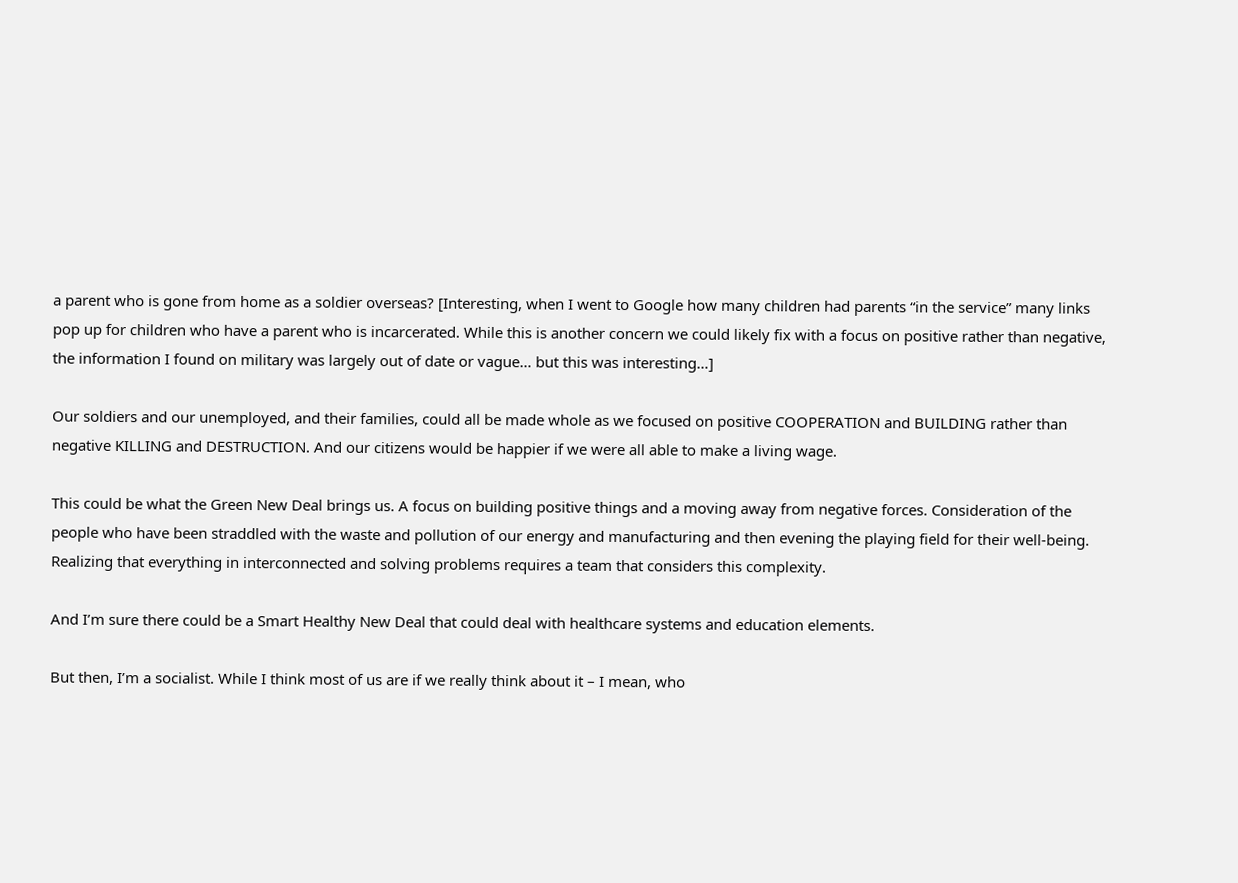a parent who is gone from home as a soldier overseas? [Interesting, when I went to Google how many children had parents “in the service” many links pop up for children who have a parent who is incarcerated. While this is another concern we could likely fix with a focus on positive rather than negative, the information I found on military was largely out of date or vague… but this was interesting…]

Our soldiers and our unemployed, and their families, could all be made whole as we focused on positive COOPERATION and BUILDING rather than negative KILLING and DESTRUCTION. And our citizens would be happier if we were all able to make a living wage.

This could be what the Green New Deal brings us. A focus on building positive things and a moving away from negative forces. Consideration of the people who have been straddled with the waste and pollution of our energy and manufacturing and then evening the playing field for their well-being. Realizing that everything in interconnected and solving problems requires a team that considers this complexity.

And I’m sure there could be a Smart Healthy New Deal that could deal with healthcare systems and education elements.

But then, I’m a socialist. While I think most of us are if we really think about it – I mean, who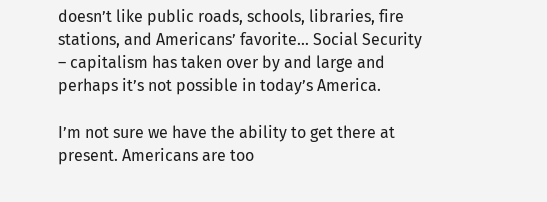doesn’t like public roads, schools, libraries, fire stations, and Americans’ favorite… Social Security – capitalism has taken over by and large and perhaps it’s not possible in today’s America.

I’m not sure we have the ability to get there at present. Americans are too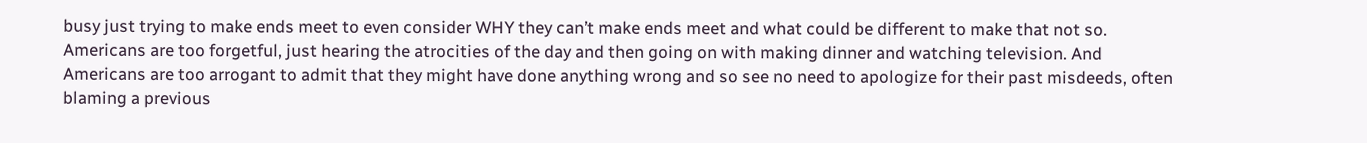busy just trying to make ends meet to even consider WHY they can’t make ends meet and what could be different to make that not so. Americans are too forgetful, just hearing the atrocities of the day and then going on with making dinner and watching television. And Americans are too arrogant to admit that they might have done anything wrong and so see no need to apologize for their past misdeeds, often blaming a previous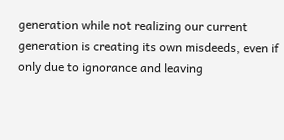generation while not realizing our current generation is creating its own misdeeds, even if only due to ignorance and leaving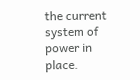the current system of power in place.